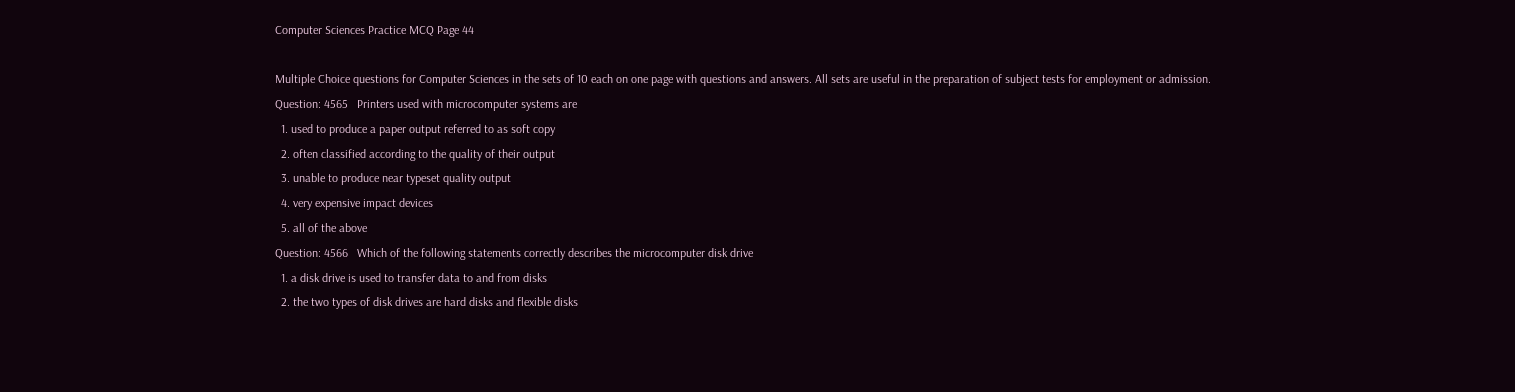Computer Sciences Practice MCQ Page 44

Multiple Choice questions for Computer Sciences in the sets of 10 each on one page with questions and answers. All sets are useful in the preparation of subject tests for employment or admission.
Question: 4565   Printers used with microcomputer systems are
  1. used to produce a paper output referred to as soft copy
  2. often classified according to the quality of their output
  3. unable to produce near typeset quality output
  4. very expensive impact devices
  5. all of the above
Question: 4566   Which of the following statements correctly describes the microcomputer disk drive
  1. a disk drive is used to transfer data to and from disks
  2. the two types of disk drives are hard disks and flexible disks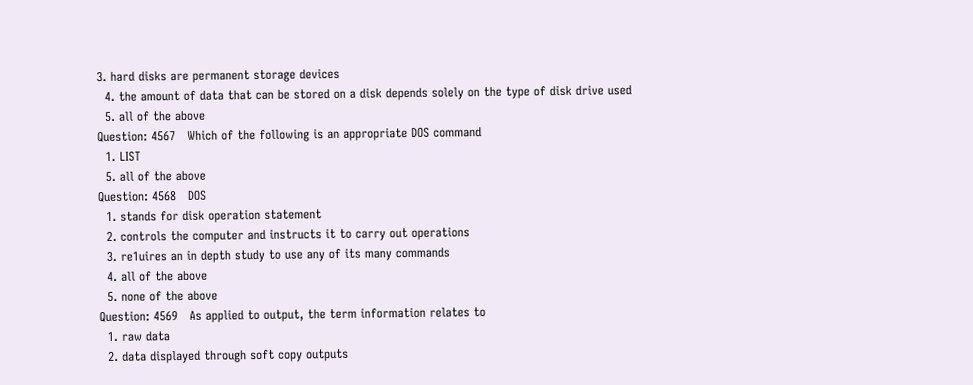3. hard disks are permanent storage devices
  4. the amount of data that can be stored on a disk depends solely on the type of disk drive used
  5. all of the above
Question: 4567   Which of the following is an appropriate DOS command
  1. LIST
  5. all of the above
Question: 4568   DOS
  1. stands for disk operation statement
  2. controls the computer and instructs it to carry out operations
  3. re1uires an in depth study to use any of its many commands
  4. all of the above
  5. none of the above
Question: 4569   As applied to output, the term information relates to
  1. raw data
  2. data displayed through soft copy outputs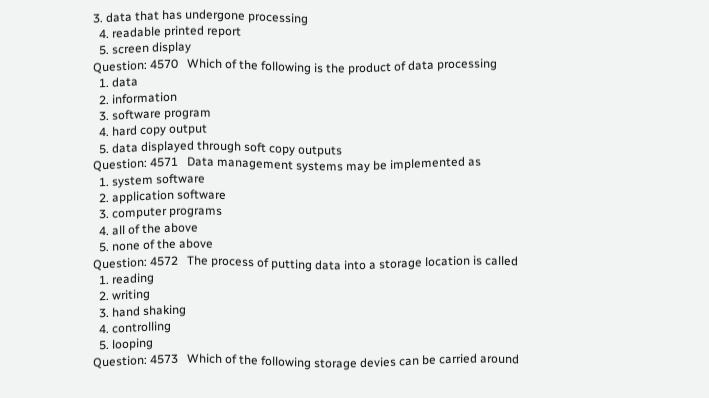3. data that has undergone processing
  4. readable printed report
  5. screen display
Question: 4570   Which of the following is the product of data processing
  1. data
  2. information
  3. software program
  4. hard copy output
  5. data displayed through soft copy outputs
Question: 4571   Data management systems may be implemented as
  1. system software
  2. application software
  3. computer programs
  4. all of the above
  5. none of the above
Question: 4572   The process of putting data into a storage location is called
  1. reading
  2. writing
  3. hand shaking
  4. controlling
  5. looping
Question: 4573   Which of the following storage devies can be carried around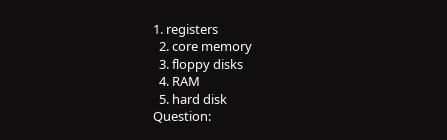1. registers
  2. core memory
  3. floppy disks
  4. RAM
  5. hard disk
Question: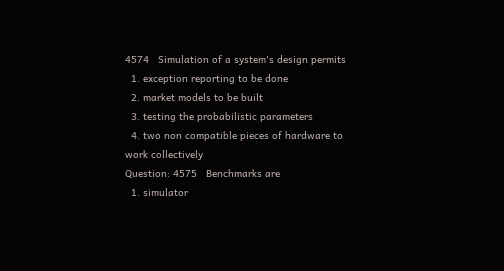4574   Simulation of a system's design permits
  1. exception reporting to be done
  2. market models to be built
  3. testing the probabilistic parameters
  4. two non compatible pieces of hardware to work collectively
Question: 4575   Benchmarks are
  1. simulator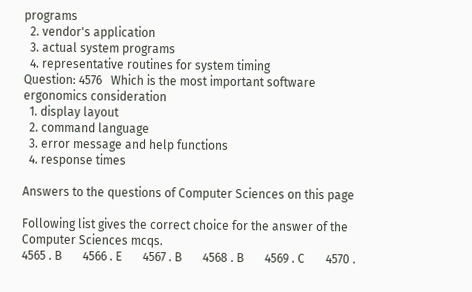programs
  2. vendor's application
  3. actual system programs
  4. representative routines for system timing
Question: 4576   Which is the most important software ergonomics consideration
  1. display layout
  2. command language
  3. error message and help functions
  4. response times

Answers to the questions of Computer Sciences on this page

Following list gives the correct choice for the answer of the Computer Sciences mcqs.
4565 . B       4566 . E       4567 . B       4568 . B       4569 . C       4570 .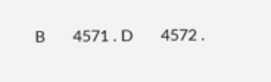B       4571 . D       4572 .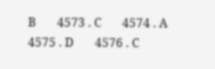B       4573 . C       4574 . A       4575 . D       4576 . C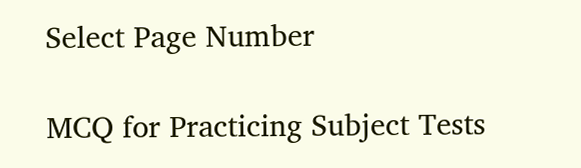Select Page Number

MCQ for Practicing Subject Tests